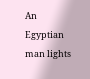An Egyptian man lights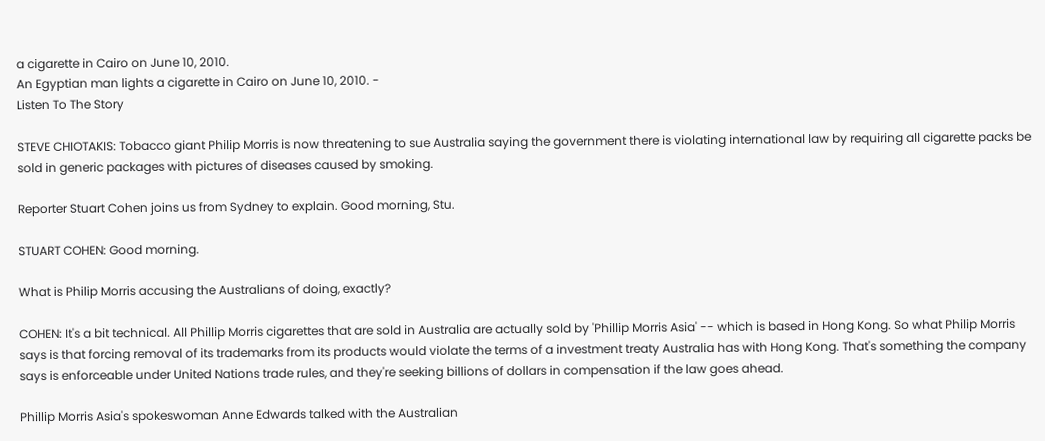a cigarette in Cairo on June 10, 2010.
An Egyptian man lights a cigarette in Cairo on June 10, 2010. -
Listen To The Story

STEVE CHIOTAKIS: Tobacco giant Philip Morris is now threatening to sue Australia saying the government there is violating international law by requiring all cigarette packs be sold in generic packages with pictures of diseases caused by smoking.

Reporter Stuart Cohen joins us from Sydney to explain. Good morning, Stu.

STUART COHEN: Good morning.

What is Philip Morris accusing the Australians of doing, exactly?

COHEN: It's a bit technical. All Phillip Morris cigarettes that are sold in Australia are actually sold by 'Phillip Morris Asia' -- which is based in Hong Kong. So what Philip Morris says is that forcing removal of its trademarks from its products would violate the terms of a investment treaty Australia has with Hong Kong. That's something the company says is enforceable under United Nations trade rules, and they're seeking billions of dollars in compensation if the law goes ahead.

Phillip Morris Asia's spokeswoman Anne Edwards talked with the Australian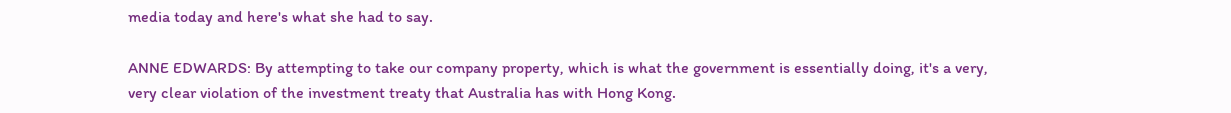media today and here's what she had to say.

ANNE EDWARDS: By attempting to take our company property, which is what the government is essentially doing, it's a very, very clear violation of the investment treaty that Australia has with Hong Kong.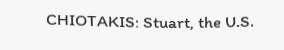CHIOTAKIS: Stuart, the U.S.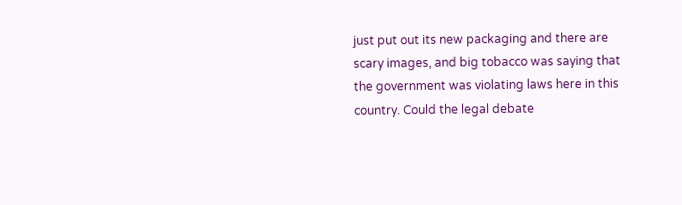just put out its new packaging and there are scary images, and big tobacco was saying that the government was violating laws here in this country. Could the legal debate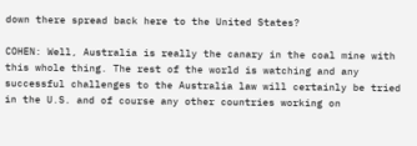down there spread back here to the United States?

COHEN: Well, Australia is really the canary in the coal mine with this whole thing. The rest of the world is watching and any successful challenges to the Australia law will certainly be tried in the U.S. and of course any other countries working on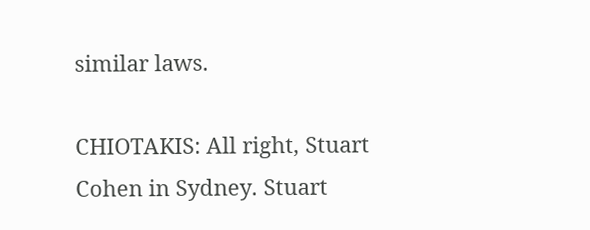similar laws.

CHIOTAKIS: All right, Stuart Cohen in Sydney. Stuart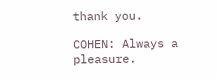thank you.

COHEN: Always a pleasure.